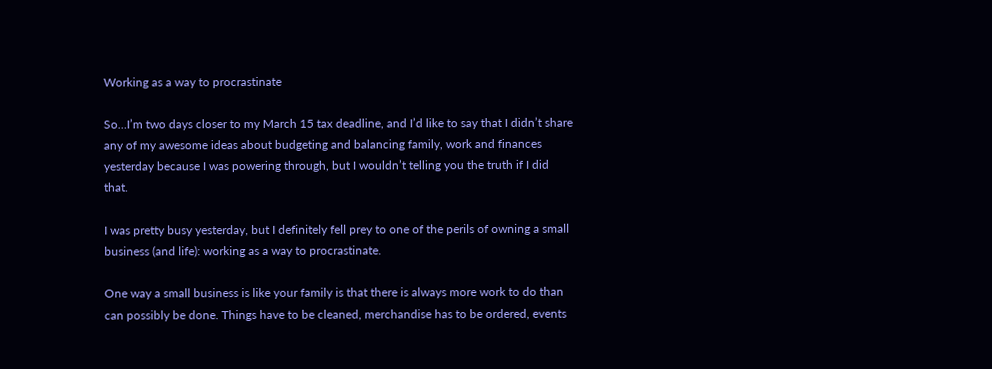Working as a way to procrastinate

So…I’m two days closer to my March 15 tax deadline, and I’d like to say that I didn’t share any of my awesome ideas about budgeting and balancing family, work and finances yesterday because I was powering through, but I wouldn’t telling you the truth if I did that.

I was pretty busy yesterday, but I definitely fell prey to one of the perils of owning a small business (and life): working as a way to procrastinate.

One way a small business is like your family is that there is always more work to do than can possibly be done. Things have to be cleaned, merchandise has to be ordered, events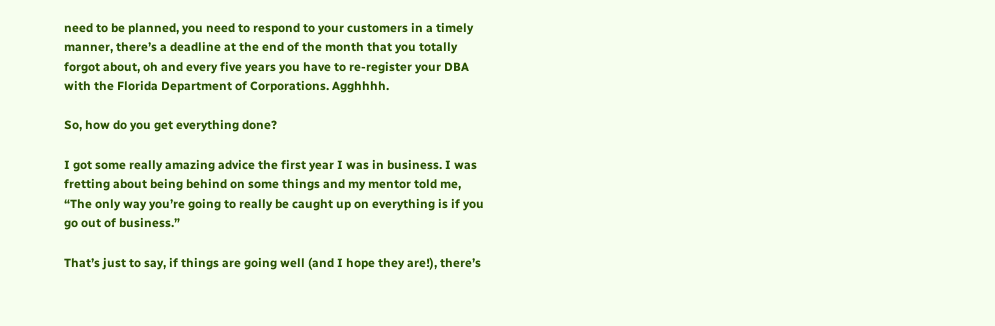need to be planned, you need to respond to your customers in a timely manner, there’s a deadline at the end of the month that you totally forgot about, oh and every five years you have to re-register your DBA with the Florida Department of Corporations. Agghhhh.

So, how do you get everything done?

I got some really amazing advice the first year I was in business. I was fretting about being behind on some things and my mentor told me, “The only way you’re going to really be caught up on everything is if you go out of business.”

That’s just to say, if things are going well (and I hope they are!), there’s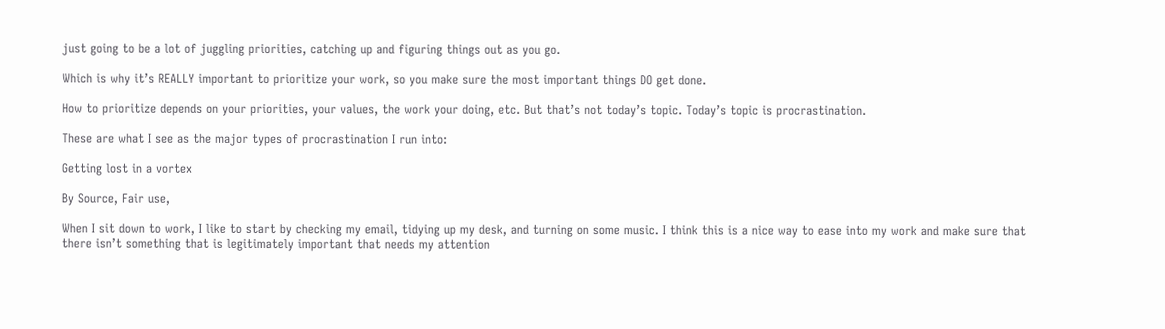just going to be a lot of juggling priorities, catching up and figuring things out as you go.

Which is why it’s REALLY important to prioritize your work, so you make sure the most important things DO get done.

How to prioritize depends on your priorities, your values, the work your doing, etc. But that’s not today’s topic. Today’s topic is procrastination.

These are what I see as the major types of procrastination I run into:

Getting lost in a vortex

By Source, Fair use,

When I sit down to work, I like to start by checking my email, tidying up my desk, and turning on some music. I think this is a nice way to ease into my work and make sure that there isn’t something that is legitimately important that needs my attention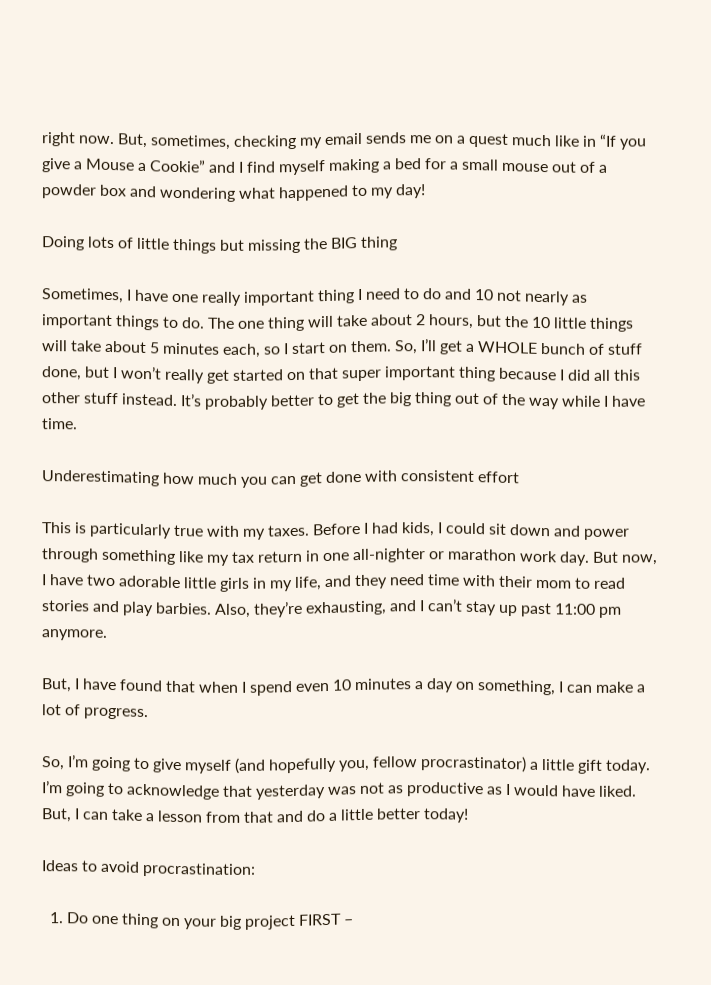right now. But, sometimes, checking my email sends me on a quest much like in “If you give a Mouse a Cookie” and I find myself making a bed for a small mouse out of a powder box and wondering what happened to my day!

Doing lots of little things but missing the BIG thing

Sometimes, I have one really important thing I need to do and 10 not nearly as important things to do. The one thing will take about 2 hours, but the 10 little things will take about 5 minutes each, so I start on them. So, I’ll get a WHOLE bunch of stuff done, but I won’t really get started on that super important thing because I did all this other stuff instead. It’s probably better to get the big thing out of the way while I have time.

Underestimating how much you can get done with consistent effort

This is particularly true with my taxes. Before I had kids, I could sit down and power through something like my tax return in one all-nighter or marathon work day. But now, I have two adorable little girls in my life, and they need time with their mom to read stories and play barbies. Also, they’re exhausting, and I can’t stay up past 11:00 pm anymore.

But, I have found that when I spend even 10 minutes a day on something, I can make a lot of progress.

So, I’m going to give myself (and hopefully you, fellow procrastinator) a little gift today. I’m going to acknowledge that yesterday was not as productive as I would have liked. But, I can take a lesson from that and do a little better today!

Ideas to avoid procrastination:

  1. Do one thing on your big project FIRST –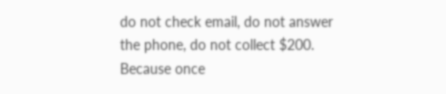do not check email, do not answer the phone, do not collect $200. Because once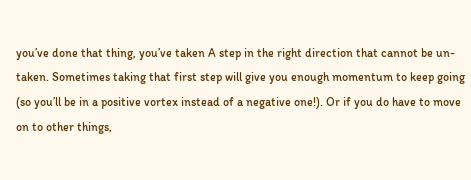you’ve done that thing, you’ve taken A step in the right direction that cannot be un-taken. Sometimes taking that first step will give you enough momentum to keep going (so you’ll be in a positive vortex instead of a negative one!). Or if you do have to move on to other things,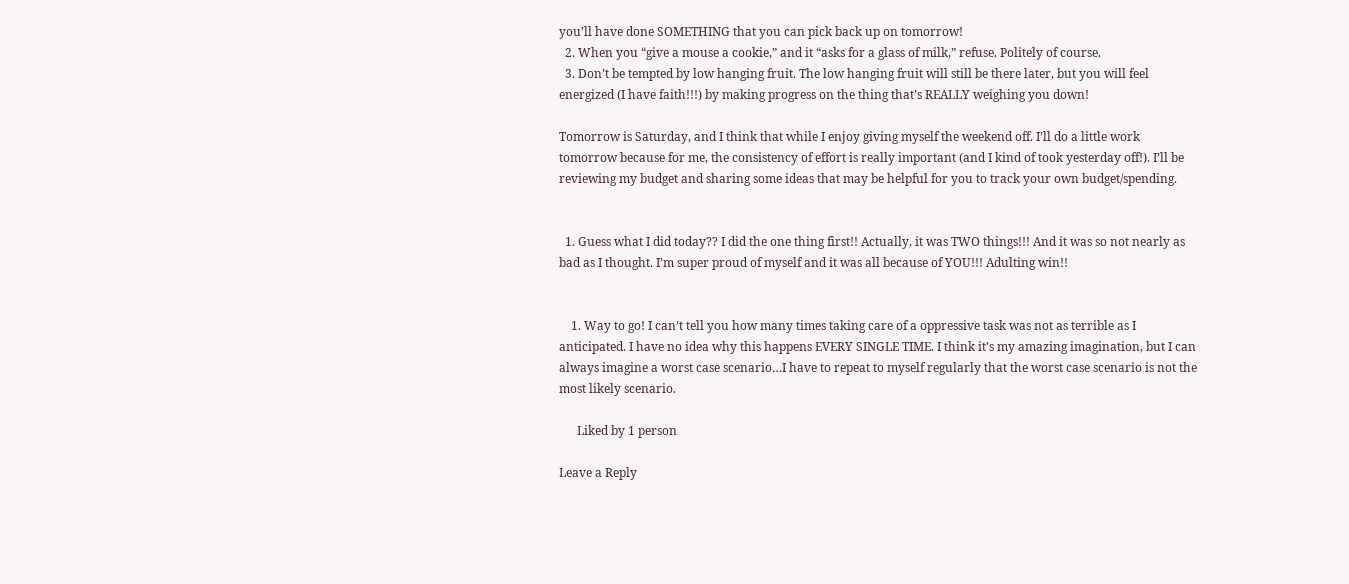you’ll have done SOMETHING that you can pick back up on tomorrow!
  2. When you “give a mouse a cookie,” and it “asks for a glass of milk,” refuse. Politely of course.
  3. Don’t be tempted by low hanging fruit. The low hanging fruit will still be there later, but you will feel energized (I have faith!!!) by making progress on the thing that’s REALLY weighing you down!

Tomorrow is Saturday, and I think that while I enjoy giving myself the weekend off. I’ll do a little work tomorrow because for me, the consistency of effort is really important (and I kind of took yesterday off!). I’ll be reviewing my budget and sharing some ideas that may be helpful for you to track your own budget/spending.


  1. Guess what I did today?? I did the one thing first!! Actually, it was TWO things!!! And it was so not nearly as bad as I thought. I’m super proud of myself and it was all because of YOU!!! Adulting win!!


    1. Way to go! I can’t tell you how many times taking care of a oppressive task was not as terrible as I anticipated. I have no idea why this happens EVERY SINGLE TIME. I think it’s my amazing imagination, but I can always imagine a worst case scenario…I have to repeat to myself regularly that the worst case scenario is not the most likely scenario.

      Liked by 1 person

Leave a Reply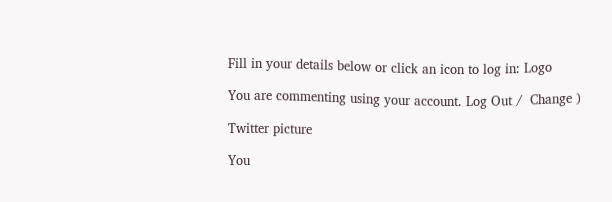Fill in your details below or click an icon to log in: Logo

You are commenting using your account. Log Out /  Change )

Twitter picture

You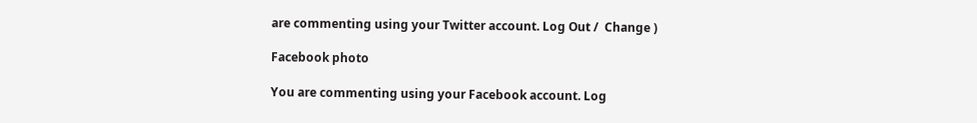are commenting using your Twitter account. Log Out /  Change )

Facebook photo

You are commenting using your Facebook account. Log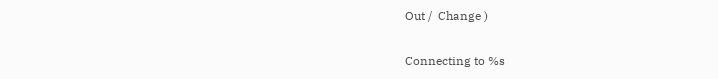Out /  Change )

Connecting to %s